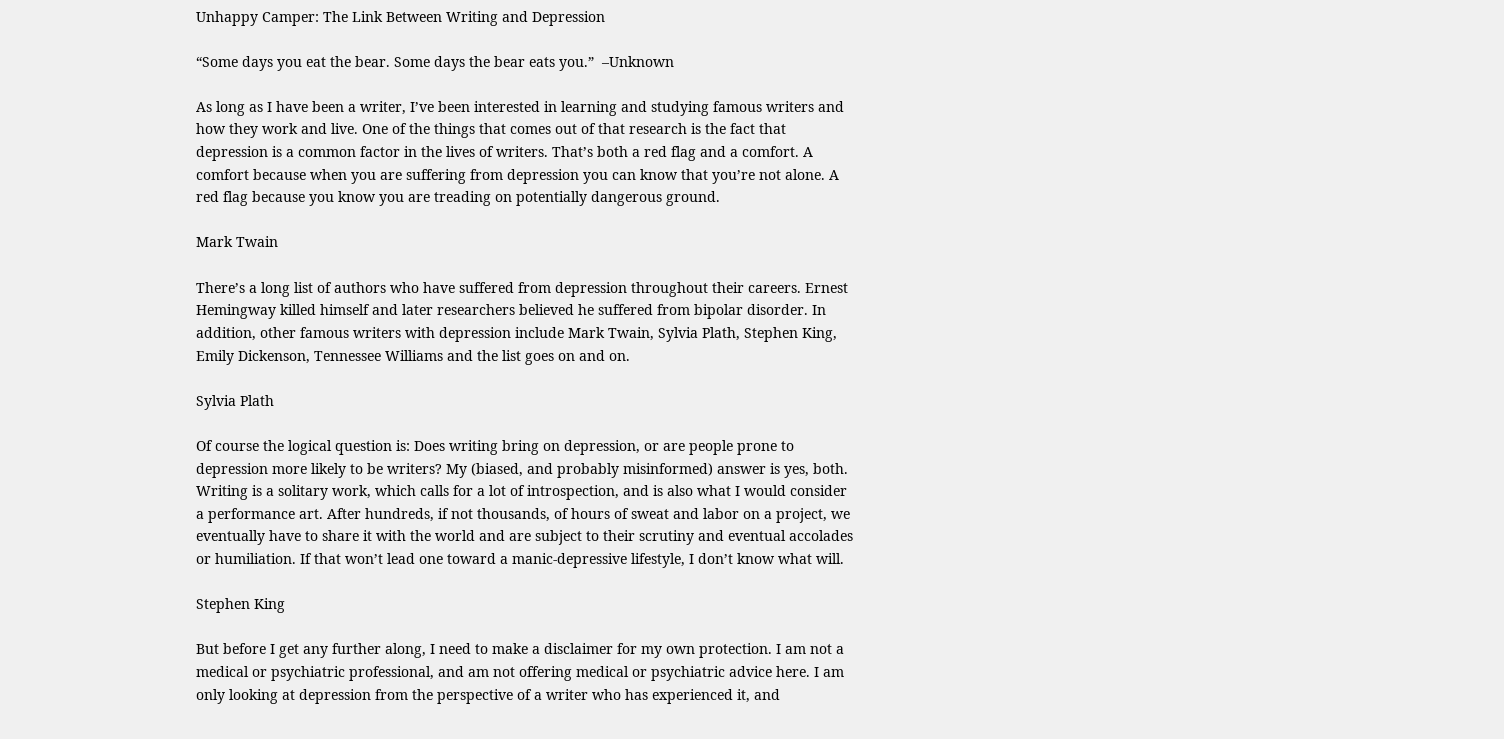Unhappy Camper: The Link Between Writing and Depression

“Some days you eat the bear. Some days the bear eats you.”  –Unknown

As long as I have been a writer, I’ve been interested in learning and studying famous writers and how they work and live. One of the things that comes out of that research is the fact that depression is a common factor in the lives of writers. That’s both a red flag and a comfort. A comfort because when you are suffering from depression you can know that you’re not alone. A red flag because you know you are treading on potentially dangerous ground.

Mark Twain

There’s a long list of authors who have suffered from depression throughout their careers. Ernest Hemingway killed himself and later researchers believed he suffered from bipolar disorder. In addition, other famous writers with depression include Mark Twain, Sylvia Plath, Stephen King, Emily Dickenson, Tennessee Williams and the list goes on and on.

Sylvia Plath

Of course the logical question is: Does writing bring on depression, or are people prone to depression more likely to be writers? My (biased, and probably misinformed) answer is yes, both. Writing is a solitary work, which calls for a lot of introspection, and is also what I would consider a performance art. After hundreds, if not thousands, of hours of sweat and labor on a project, we eventually have to share it with the world and are subject to their scrutiny and eventual accolades or humiliation. If that won’t lead one toward a manic-depressive lifestyle, I don’t know what will.

Stephen King

But before I get any further along, I need to make a disclaimer for my own protection. I am not a medical or psychiatric professional, and am not offering medical or psychiatric advice here. I am only looking at depression from the perspective of a writer who has experienced it, and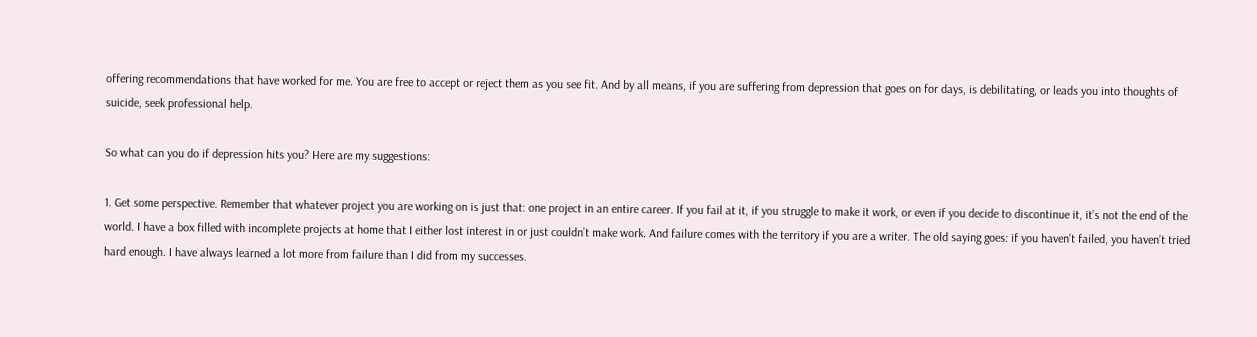offering recommendations that have worked for me. You are free to accept or reject them as you see fit. And by all means, if you are suffering from depression that goes on for days, is debilitating, or leads you into thoughts of suicide, seek professional help.

So what can you do if depression hits you? Here are my suggestions:

1. Get some perspective. Remember that whatever project you are working on is just that: one project in an entire career. If you fail at it, if you struggle to make it work, or even if you decide to discontinue it, it’s not the end of the world. I have a box filled with incomplete projects at home that I either lost interest in or just couldn’t make work. And failure comes with the territory if you are a writer. The old saying goes: if you haven’t failed, you haven’t tried hard enough. I have always learned a lot more from failure than I did from my successes.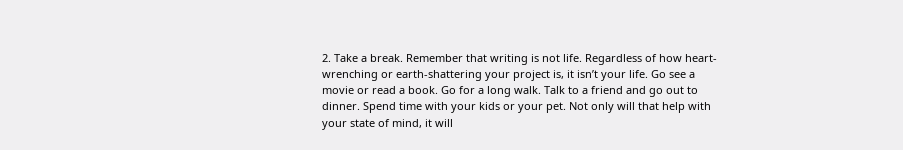2. Take a break. Remember that writing is not life. Regardless of how heart-wrenching or earth-shattering your project is, it isn’t your life. Go see a movie or read a book. Go for a long walk. Talk to a friend and go out to dinner. Spend time with your kids or your pet. Not only will that help with your state of mind, it will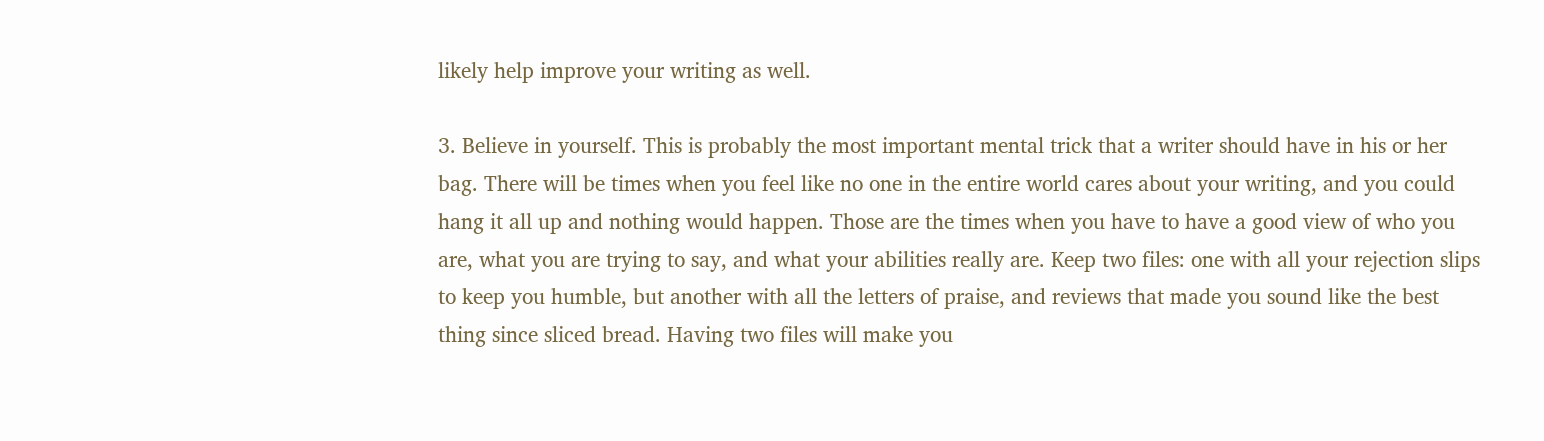likely help improve your writing as well.

3. Believe in yourself. This is probably the most important mental trick that a writer should have in his or her bag. There will be times when you feel like no one in the entire world cares about your writing, and you could hang it all up and nothing would happen. Those are the times when you have to have a good view of who you are, what you are trying to say, and what your abilities really are. Keep two files: one with all your rejection slips to keep you humble, but another with all the letters of praise, and reviews that made you sound like the best thing since sliced bread. Having two files will make you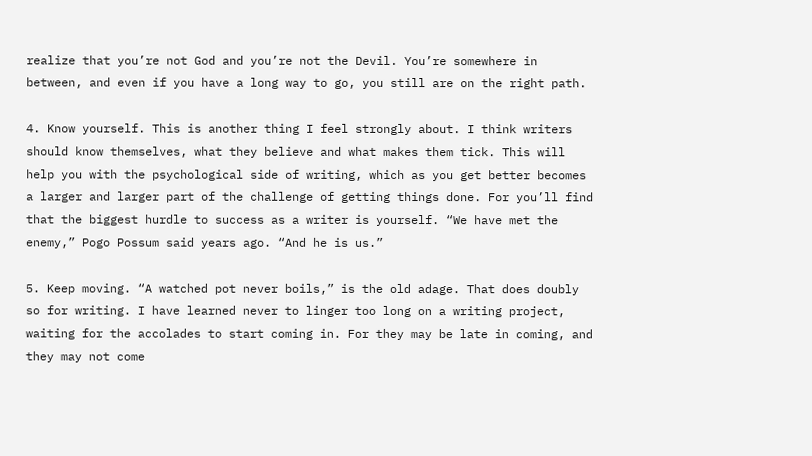realize that you’re not God and you’re not the Devil. You’re somewhere in between, and even if you have a long way to go, you still are on the right path.

4. Know yourself. This is another thing I feel strongly about. I think writers should know themselves, what they believe and what makes them tick. This will help you with the psychological side of writing, which as you get better becomes a larger and larger part of the challenge of getting things done. For you’ll find that the biggest hurdle to success as a writer is yourself. “We have met the enemy,” Pogo Possum said years ago. “And he is us.”

5. Keep moving. “A watched pot never boils,” is the old adage. That does doubly so for writing. I have learned never to linger too long on a writing project, waiting for the accolades to start coming in. For they may be late in coming, and they may not come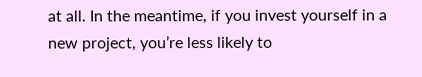at all. In the meantime, if you invest yourself in a new project, you’re less likely to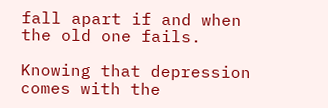fall apart if and when the old one fails.

Knowing that depression comes with the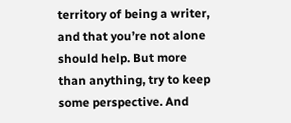territory of being a writer, and that you’re not alone should help. But more than anything, try to keep some perspective. And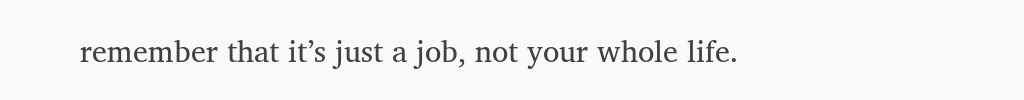remember that it’s just a job, not your whole life.